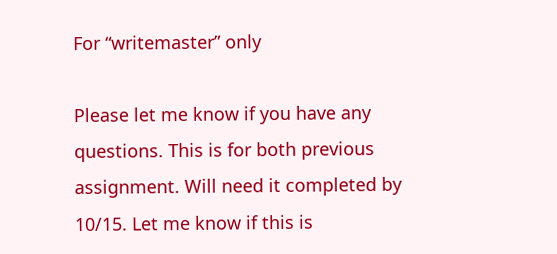For “writemaster” only

Please let me know if you have any questions. This is for both previous assignment. Will need it completed by 10/15. Let me know if this is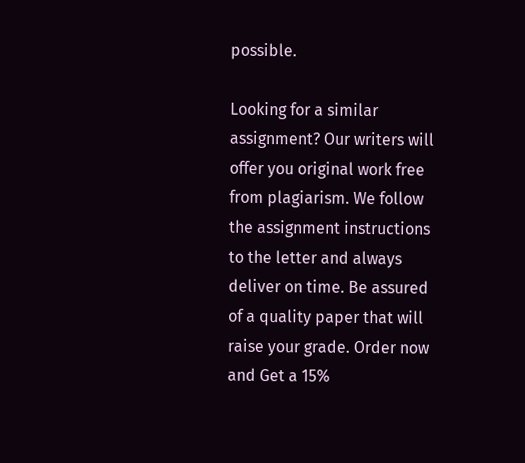possible.

Looking for a similar assignment? Our writers will offer you original work free from plagiarism. We follow the assignment instructions to the letter and always deliver on time. Be assured of a quality paper that will raise your grade. Order now and Get a 15%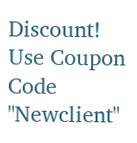Discount! Use Coupon Code "Newclient"